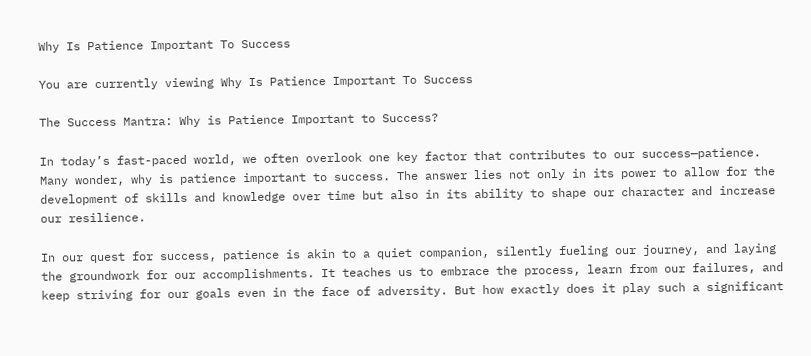Why Is Patience Important To Success

You are currently viewing Why Is Patience Important To Success

The Success Mantra: Why is Patience Important to Success?

In today’s fast-paced world, we often overlook one key factor that contributes to our success—patience. Many wonder, why is patience important to success. The answer lies not only in its power to allow for the development of skills and knowledge over time but also in its ability to shape our character and increase our resilience.

In our quest for success, patience is akin to a quiet companion, silently fueling our journey, and laying the groundwork for our accomplishments. It teaches us to embrace the process, learn from our failures, and keep striving for our goals even in the face of adversity. But how exactly does it play such a significant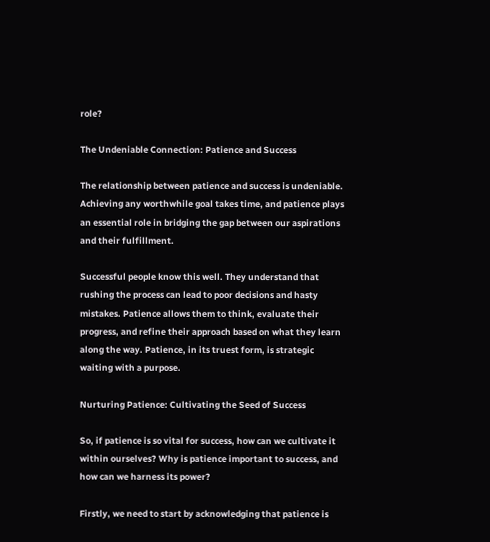role?

The Undeniable Connection: Patience and Success

The relationship between patience and success is undeniable. Achieving any worthwhile goal takes time, and patience plays an essential role in bridging the gap between our aspirations and their fulfillment.

Successful people know this well. They understand that rushing the process can lead to poor decisions and hasty mistakes. Patience allows them to think, evaluate their progress, and refine their approach based on what they learn along the way. Patience, in its truest form, is strategic waiting with a purpose.

Nurturing Patience: Cultivating the Seed of Success

So, if patience is so vital for success, how can we cultivate it within ourselves? Why is patience important to success, and how can we harness its power?

Firstly, we need to start by acknowledging that patience is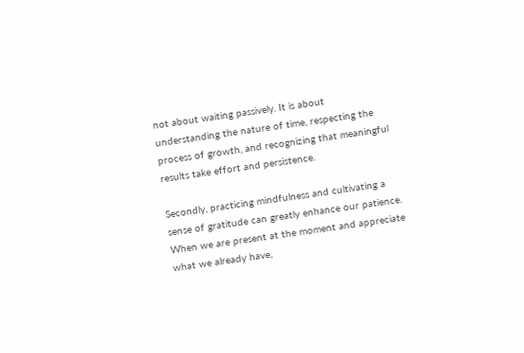not about waiting passively. It is about understanding the nature of time, respecting the process of growth, and recognizing that meaningful results take effort and persistence.

Secondly, practicing mindfulness and cultivating a sense of gratitude can greatly enhance our patience. When we are present at the moment and appreciate what we already have,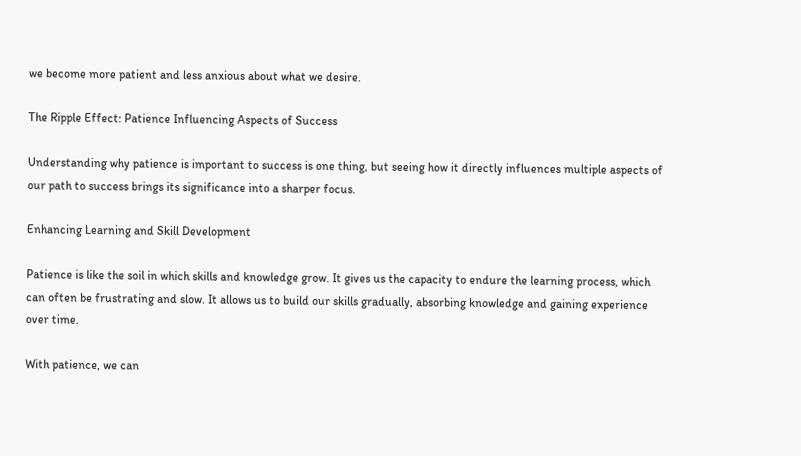we become more patient and less anxious about what we desire.

The Ripple Effect: Patience Influencing Aspects of Success

Understanding why patience is important to success is one thing, but seeing how it directly influences multiple aspects of our path to success brings its significance into a sharper focus.

Enhancing Learning and Skill Development

Patience is like the soil in which skills and knowledge grow. It gives us the capacity to endure the learning process, which can often be frustrating and slow. It allows us to build our skills gradually, absorbing knowledge and gaining experience over time.

With patience, we can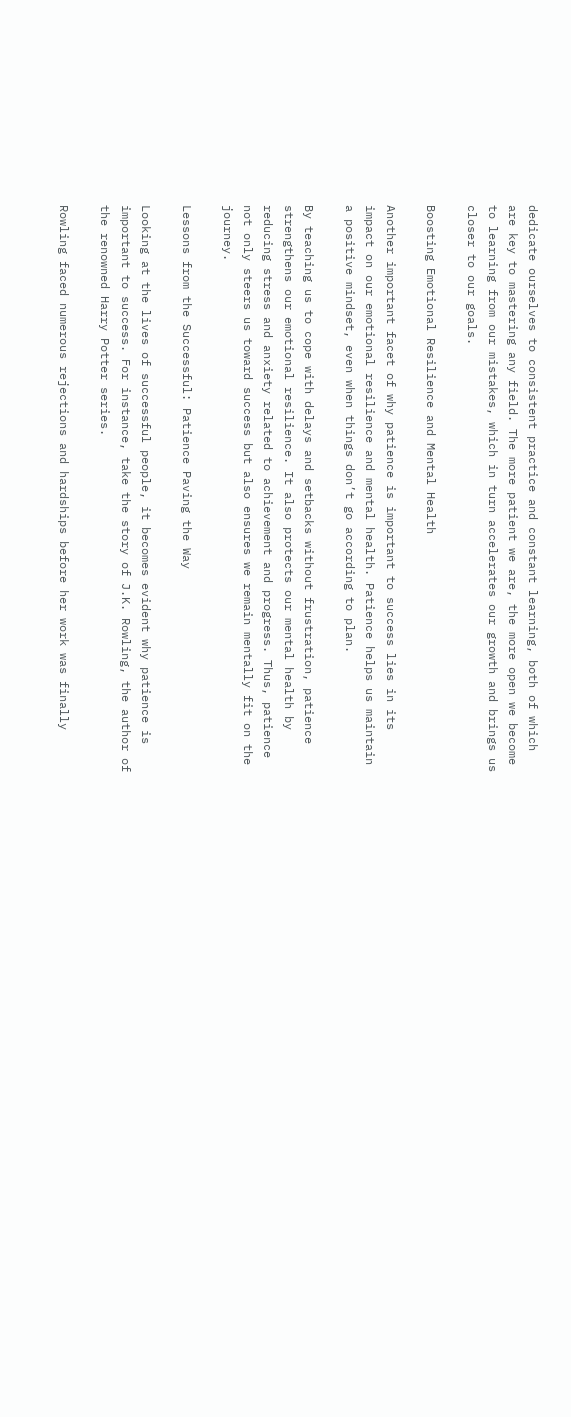dedicate ourselves to consistent practice and constant learning, both of which are key to mastering any field. The more patient we are, the more open we become to learning from our mistakes, which in turn accelerates our growth and brings us closer to our goals.

Boosting Emotional Resilience and Mental Health

Another important facet of why patience is important to success lies in its impact on our emotional resilience and mental health. Patience helps us maintain a positive mindset, even when things don’t go according to plan.

By teaching us to cope with delays and setbacks without frustration, patience strengthens our emotional resilience. It also protects our mental health by reducing stress and anxiety related to achievement and progress. Thus, patience not only steers us toward success but also ensures we remain mentally fit on the journey.

Lessons from the Successful: Patience Paving the Way

Looking at the lives of successful people, it becomes evident why patience is important to success. For instance, take the story of J.K. Rowling, the author of the renowned Harry Potter series.

Rowling faced numerous rejections and hardships before her work was finally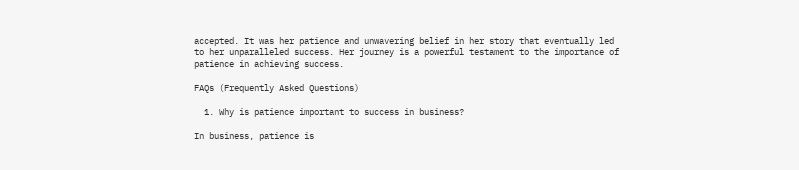accepted. It was her patience and unwavering belief in her story that eventually led to her unparalleled success. Her journey is a powerful testament to the importance of patience in achieving success.

FAQs (Frequently Asked Questions)

  1. Why is patience important to success in business?

In business, patience is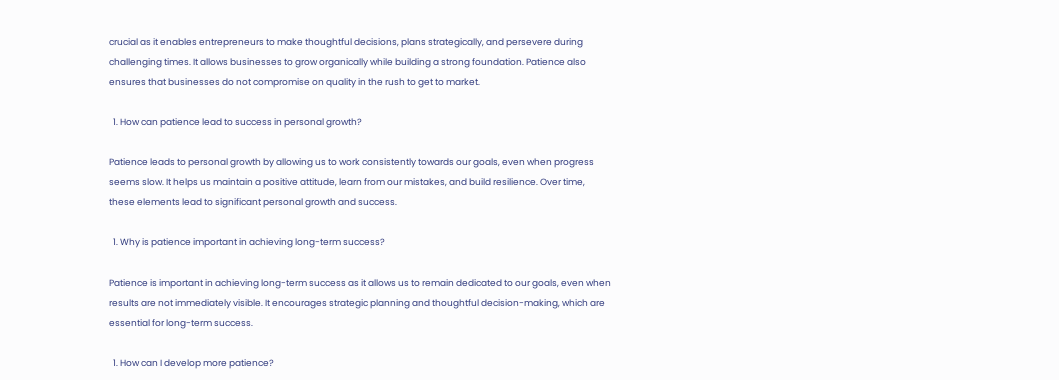crucial as it enables entrepreneurs to make thoughtful decisions, plans strategically, and persevere during challenging times. It allows businesses to grow organically while building a strong foundation. Patience also ensures that businesses do not compromise on quality in the rush to get to market.

  1. How can patience lead to success in personal growth?

Patience leads to personal growth by allowing us to work consistently towards our goals, even when progress seems slow. It helps us maintain a positive attitude, learn from our mistakes, and build resilience. Over time, these elements lead to significant personal growth and success.

  1. Why is patience important in achieving long-term success?

Patience is important in achieving long-term success as it allows us to remain dedicated to our goals, even when results are not immediately visible. It encourages strategic planning and thoughtful decision-making, which are essential for long-term success.

  1. How can I develop more patience?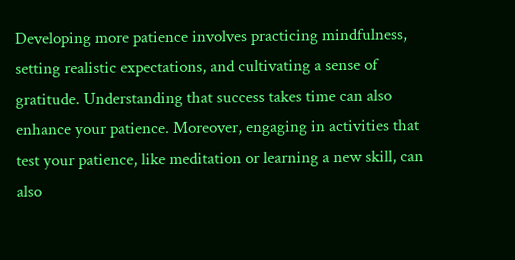Developing more patience involves practicing mindfulness, setting realistic expectations, and cultivating a sense of gratitude. Understanding that success takes time can also enhance your patience. Moreover, engaging in activities that test your patience, like meditation or learning a new skill, can also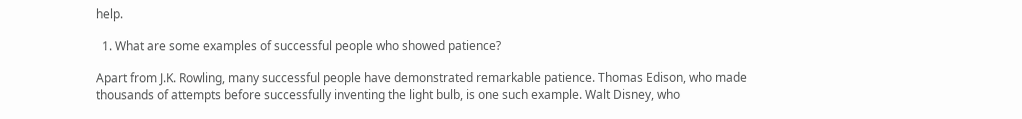help.

  1. What are some examples of successful people who showed patience?

Apart from J.K. Rowling, many successful people have demonstrated remarkable patience. Thomas Edison, who made thousands of attempts before successfully inventing the light bulb, is one such example. Walt Disney, who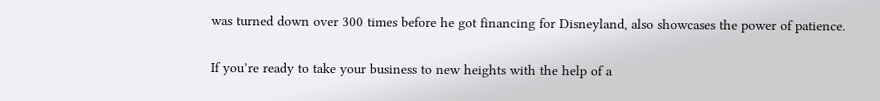was turned down over 300 times before he got financing for Disneyland, also showcases the power of patience.

If you’re ready to take your business to new heights with the help of a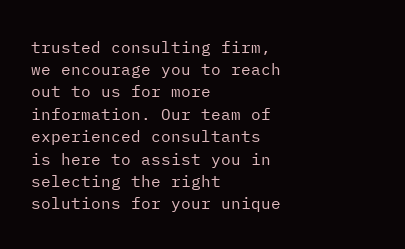trusted consulting firm, we encourage you to reach out to us for more information. Our team of experienced consultants is here to assist you in selecting the right solutions for your unique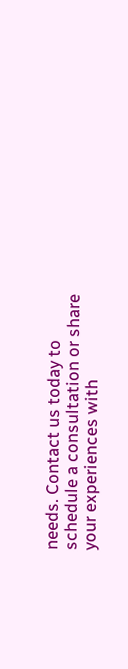needs. Contact us today to schedule a consultation or share your experiences with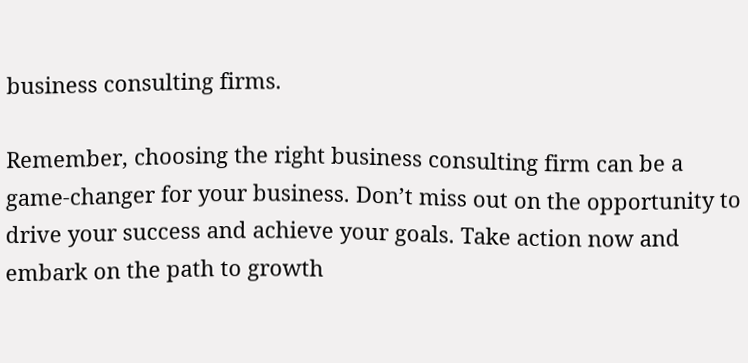business consulting firms.

Remember, choosing the right business consulting firm can be a game-changer for your business. Don’t miss out on the opportunity to drive your success and achieve your goals. Take action now and embark on the path to growth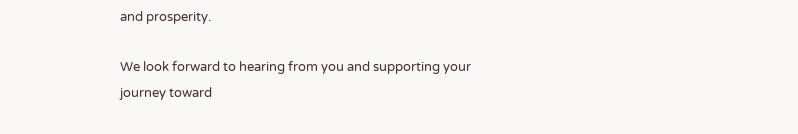and prosperity.

We look forward to hearing from you and supporting your journey toward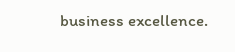business excellence.